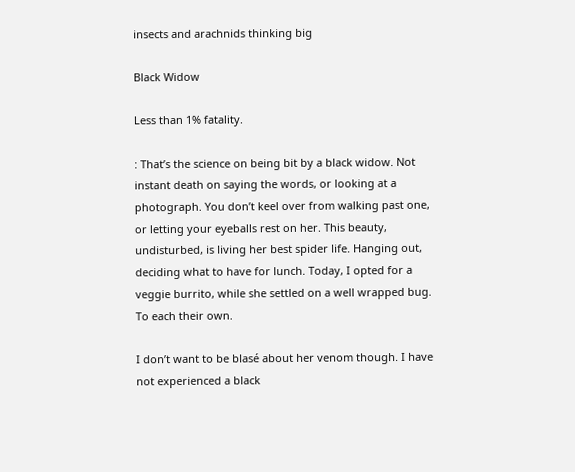insects and arachnids thinking big

Black Widow

Less than 1% fatality.

: That’s the science on being bit by a black widow. Not instant death on saying the words, or looking at a photograph. You don’t keel over from walking past one, or letting your eyeballs rest on her. This beauty, undisturbed, is living her best spider life. Hanging out, deciding what to have for lunch. Today, I opted for a veggie burrito, while she settled on a well wrapped bug. To each their own.

I don’t want to be blasé about her venom though. I have not experienced a black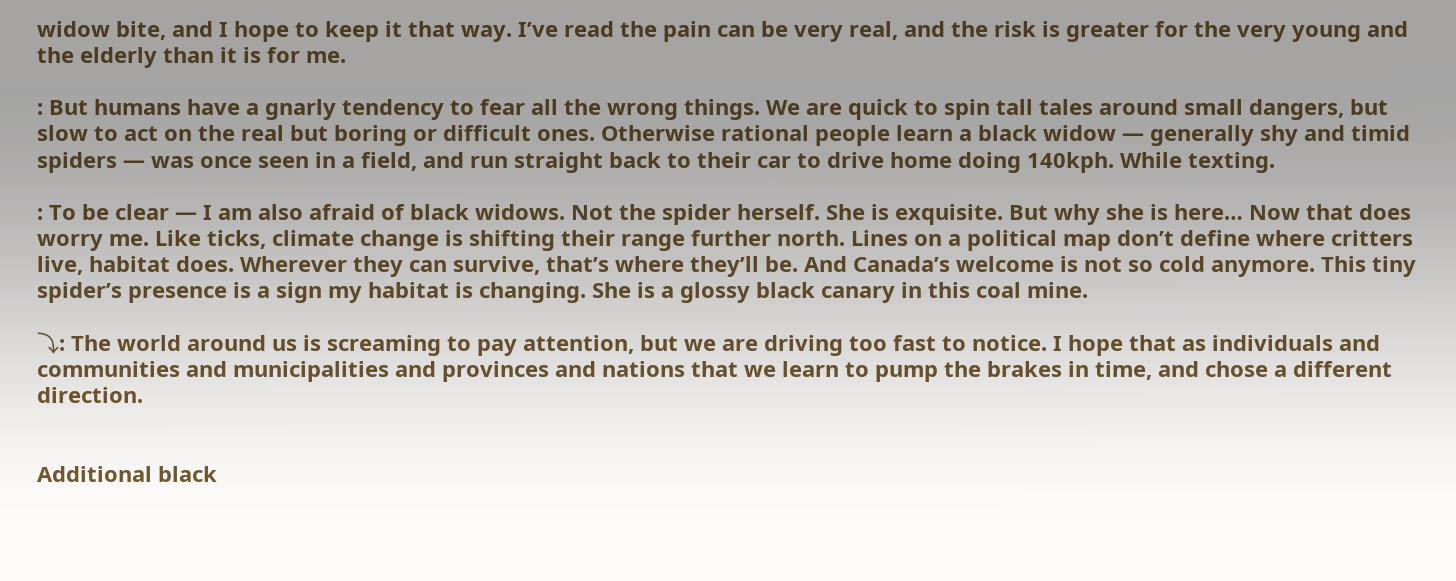widow bite, and I hope to keep it that way. I’ve read the pain can be very real, and the risk is greater for the very young and the elderly than it is for me.

: But humans have a gnarly tendency to fear all the wrong things. We are quick to spin tall tales around small dangers, but slow to act on the real but boring or difficult ones. Otherwise rational people learn a black widow — generally shy and timid spiders — was once seen in a field, and run straight back to their car to drive home doing 140kph. While texting.

: To be clear — I am also afraid of black widows. Not the spider herself. She is exquisite. But why she is here… Now that does worry me. Like ticks, climate change is shifting their range further north. Lines on a political map don’t define where critters live, habitat does. Wherever they can survive, that’s where they’ll be. And Canada’s welcome is not so cold anymore. This tiny spider’s presence is a sign my habitat is changing. She is a glossy black canary in this coal mine.

⤵: The world around us is screaming to pay attention, but we are driving too fast to notice. I hope that as individuals and communities and municipalities and provinces and nations that we learn to pump the brakes in time, and chose a different direction.


Additional black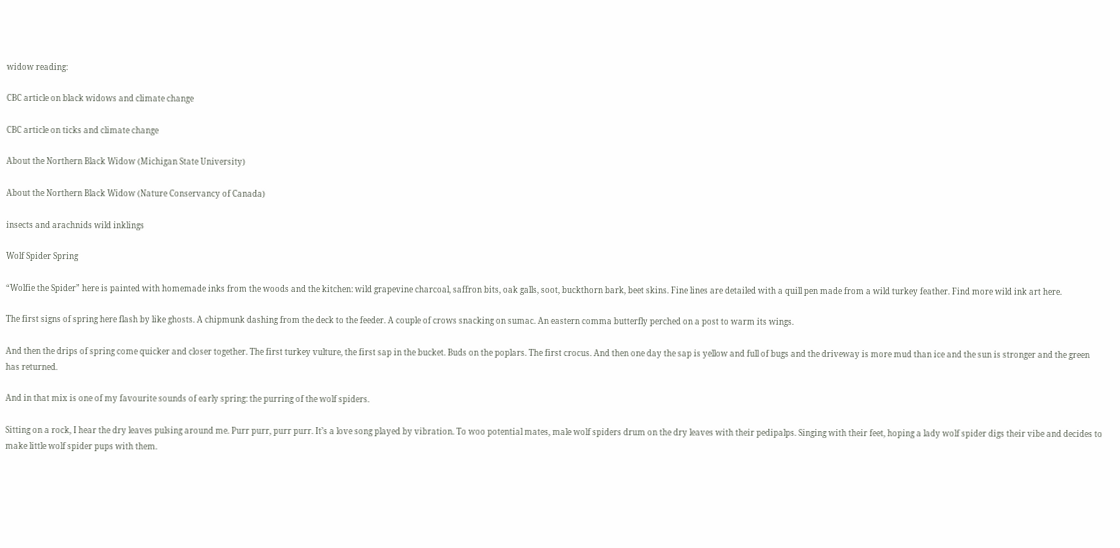widow reading:

CBC article on black widows and climate change

CBC article on ticks and climate change

About the Northern Black Widow (Michigan State University)

About the Northern Black Widow (Nature Conservancy of Canada)

insects and arachnids wild inklings

Wolf Spider Spring

“Wolfie the Spider” here is painted with homemade inks from the woods and the kitchen: wild grapevine charcoal, saffron bits, oak galls, soot, buckthorn bark, beet skins. Fine lines are detailed with a quill pen made from a wild turkey feather. Find more wild ink art here.

The first signs of spring here flash by like ghosts. A chipmunk dashing from the deck to the feeder. A couple of crows snacking on sumac. An eastern comma butterfly perched on a post to warm its wings.

And then the drips of spring come quicker and closer together. The first turkey vulture, the first sap in the bucket. Buds on the poplars. The first crocus. And then one day the sap is yellow and full of bugs and the driveway is more mud than ice and the sun is stronger and the green has returned.

And in that mix is one of my favourite sounds of early spring: the purring of the wolf spiders.

Sitting on a rock, I hear the dry leaves pulsing around me. Purr purr, purr purr. It’s a love song played by vibration. To woo potential mates, male wolf spiders drum on the dry leaves with their pedipalps. Singing with their feet, hoping a lady wolf spider digs their vibe and decides to make little wolf spider pups with them.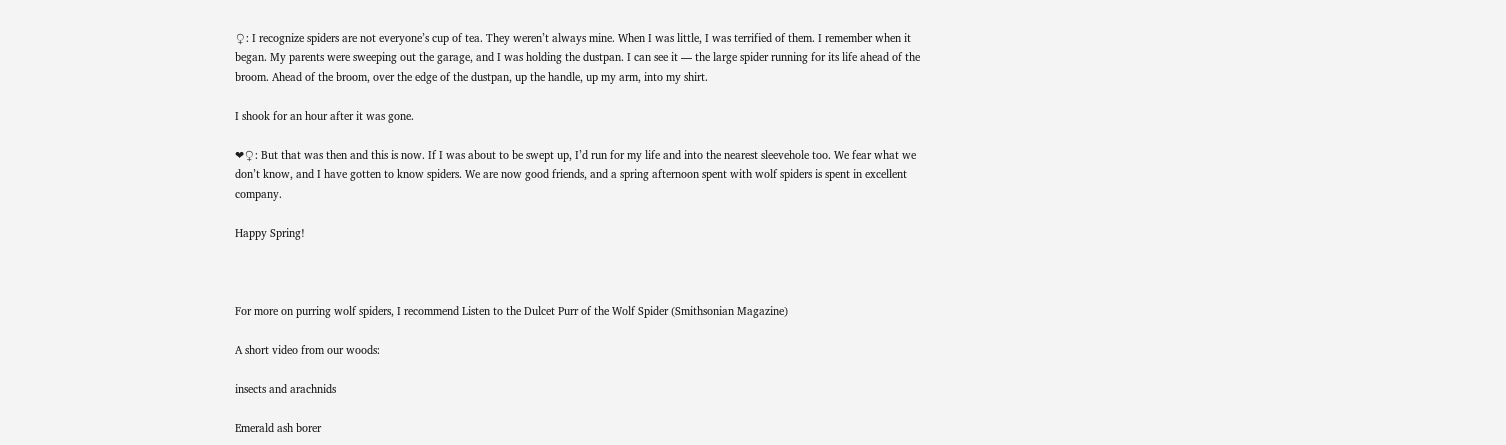♀: I recognize spiders are not everyone’s cup of tea. They weren’t always mine. When I was little, I was terrified of them. I remember when it began. My parents were sweeping out the garage, and I was holding the dustpan. I can see it — the large spider running for its life ahead of the broom. Ahead of the broom, over the edge of the dustpan, up the handle, up my arm, into my shirt.

I shook for an hour after it was gone.

❤♀: But that was then and this is now. If I was about to be swept up, I’d run for my life and into the nearest sleevehole too. We fear what we don’t know, and I have gotten to know spiders. We are now good friends, and a spring afternoon spent with wolf spiders is spent in excellent company.

Happy Spring!



For more on purring wolf spiders, I recommend Listen to the Dulcet Purr of the Wolf Spider (Smithsonian Magazine)

A short video from our woods:

insects and arachnids

Emerald ash borer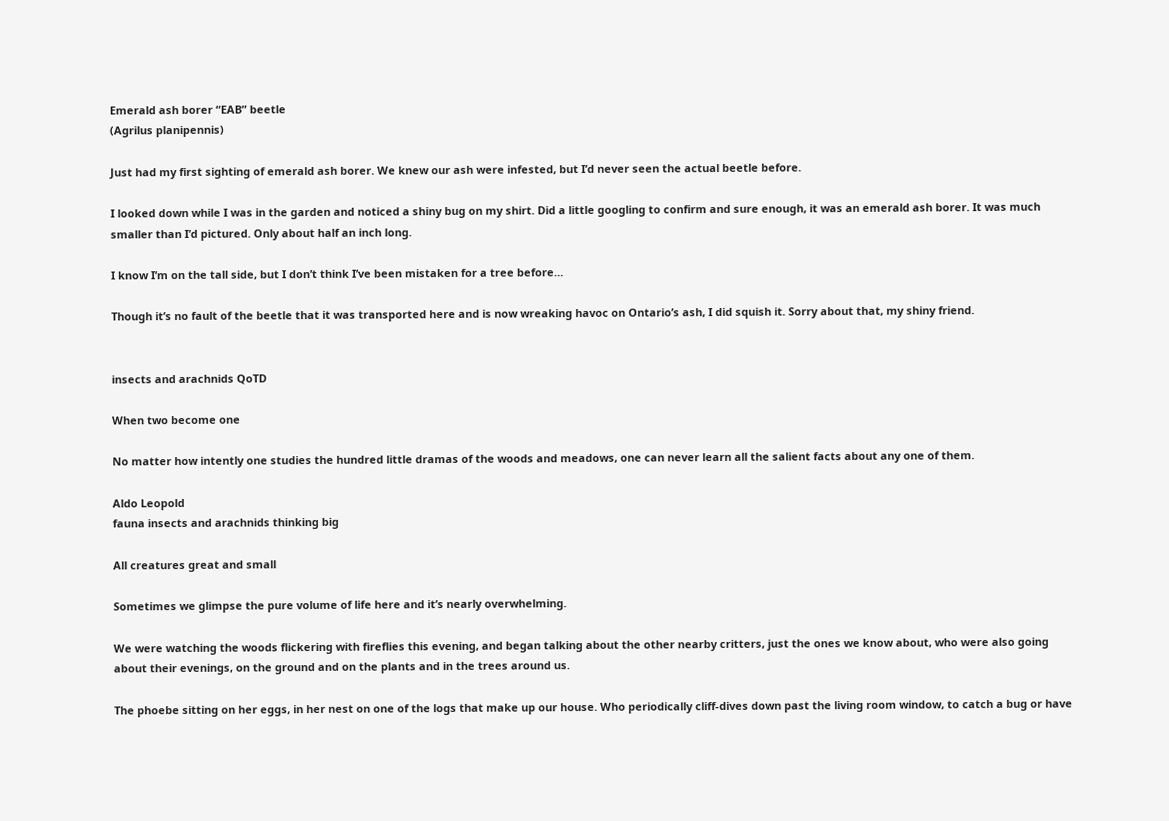Emerald ash borer “EAB” beetle
(Agrilus planipennis)

Just had my first sighting of emerald ash borer. We knew our ash were infested, but I’d never seen the actual beetle before.

I looked down while I was in the garden and noticed a shiny bug on my shirt. Did a little googling to confirm and sure enough, it was an emerald ash borer. It was much smaller than I’d pictured. Only about half an inch long.

I know I’m on the tall side, but I don’t think I’ve been mistaken for a tree before…

Though it’s no fault of the beetle that it was transported here and is now wreaking havoc on Ontario’s ash, I did squish it. Sorry about that, my shiny friend.


insects and arachnids QoTD

When two become one

No matter how intently one studies the hundred little dramas of the woods and meadows, one can never learn all the salient facts about any one of them.

Aldo Leopold
fauna insects and arachnids thinking big

All creatures great and small

Sometimes we glimpse the pure volume of life here and it’s nearly overwhelming.

We were watching the woods flickering with fireflies this evening, and began talking about the other nearby critters, just the ones we know about, who were also going about their evenings, on the ground and on the plants and in the trees around us.

The phoebe sitting on her eggs, in her nest on one of the logs that make up our house. Who periodically cliff-dives down past the living room window, to catch a bug or have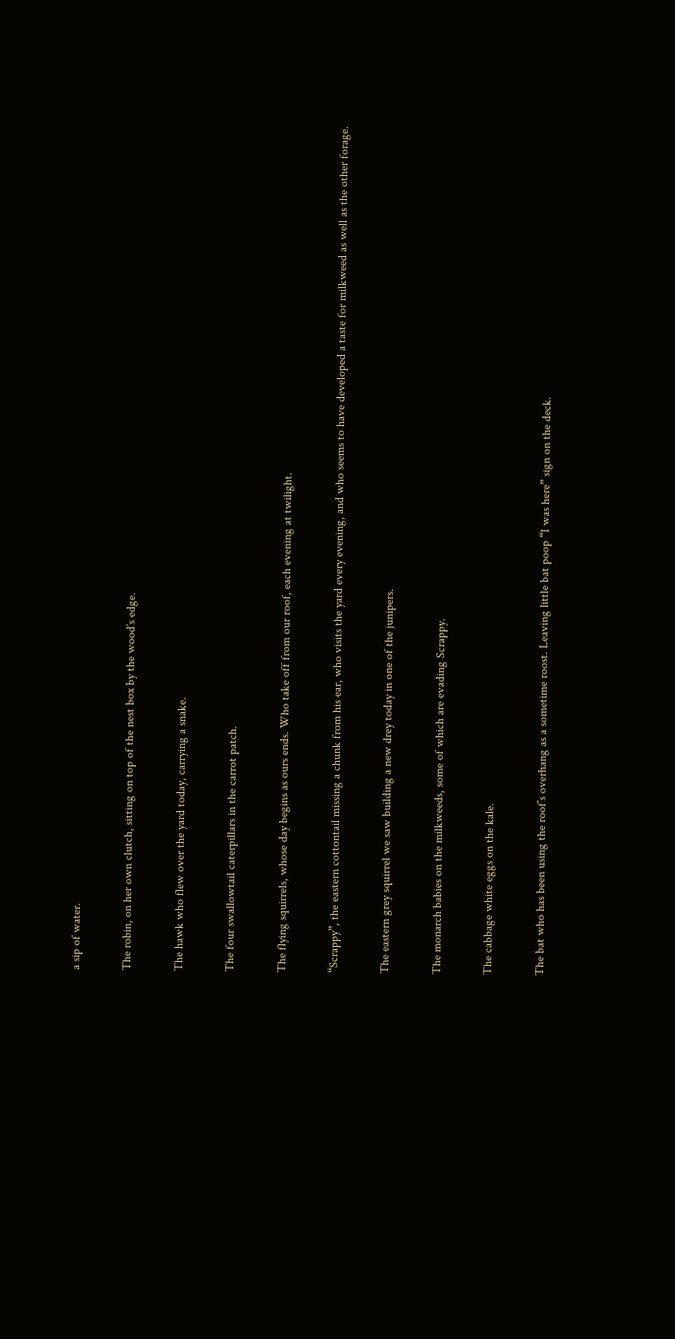a sip of water.

The robin, on her own clutch, sitting on top of the nest box by the wood’s edge.

The hawk who flew over the yard today, carrying a snake.

The four swallowtail caterpillars in the carrot patch.

The flying squirrels, whose day begins as ours ends. Who take off from our roof, each evening at twilight.

“Scrappy”, the eastern cottontail missing a chunk from his ear, who visits the yard every evening, and who seems to have developed a taste for milkweed as well as the other forage.

The eastern grey squirrel we saw building a new drey today in one of the junipers.

The monarch babies on the milkweeds, some of which are evading Scrappy.

The cabbage white eggs on the kale.

The bat who has been using the roof’s overhang as a sometime roost. Leaving little bat poop “I was here” sign on the deck.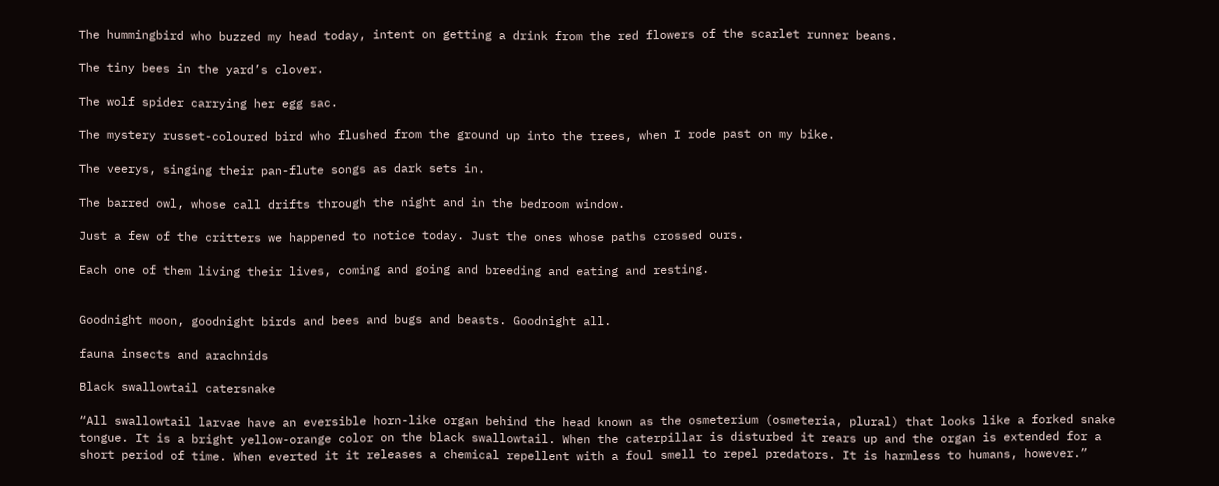The hummingbird who buzzed my head today, intent on getting a drink from the red flowers of the scarlet runner beans.

The tiny bees in the yard’s clover.

The wolf spider carrying her egg sac.

The mystery russet-coloured bird who flushed from the ground up into the trees, when I rode past on my bike.

The veerys, singing their pan-flute songs as dark sets in.

The barred owl, whose call drifts through the night and in the bedroom window.

Just a few of the critters we happened to notice today. Just the ones whose paths crossed ours.

Each one of them living their lives, coming and going and breeding and eating and resting.


Goodnight moon, goodnight birds and bees and bugs and beasts. Goodnight all.

fauna insects and arachnids

Black swallowtail catersnake

“All swallowtail larvae have an eversible horn-like organ behind the head known as the osmeterium (osmeteria, plural) that looks like a forked snake tongue. It is a bright yellow-orange color on the black swallowtail. When the caterpillar is disturbed it rears up and the organ is extended for a short period of time. When everted it it releases a chemical repellent with a foul smell to repel predators. It is harmless to humans, however.”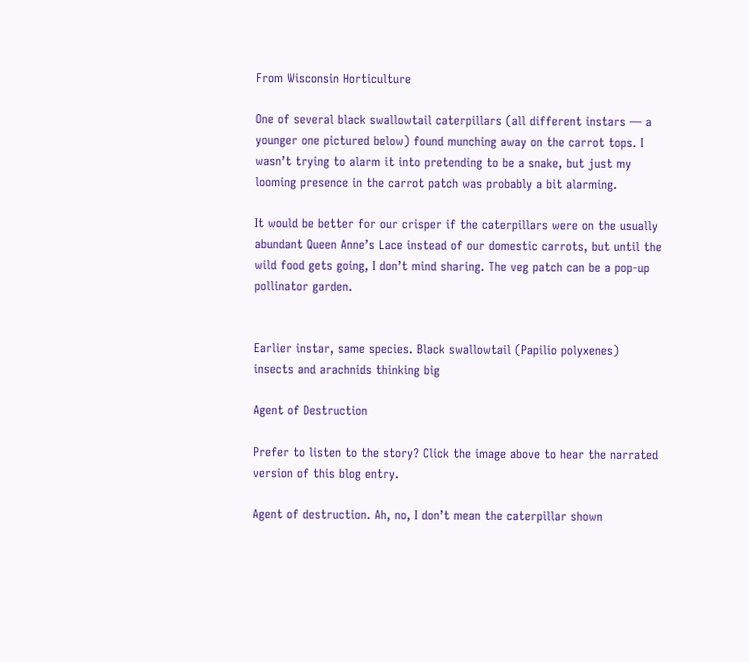From Wisconsin Horticulture

One of several black swallowtail caterpillars (all different instars — a younger one pictured below) found munching away on the carrot tops. I wasn’t trying to alarm it into pretending to be a snake, but just my looming presence in the carrot patch was probably a bit alarming.

It would be better for our crisper if the caterpillars were on the usually abundant Queen Anne’s Lace instead of our domestic carrots, but until the wild food gets going, I don’t mind sharing. The veg patch can be a pop-up pollinator garden.


Earlier instar, same species. Black swallowtail (Papilio polyxenes)
insects and arachnids thinking big

Agent of Destruction

Prefer to listen to the story? Click the image above to hear the narrated version of this blog entry.

Agent of destruction. Ah, no, I don’t mean the caterpillar shown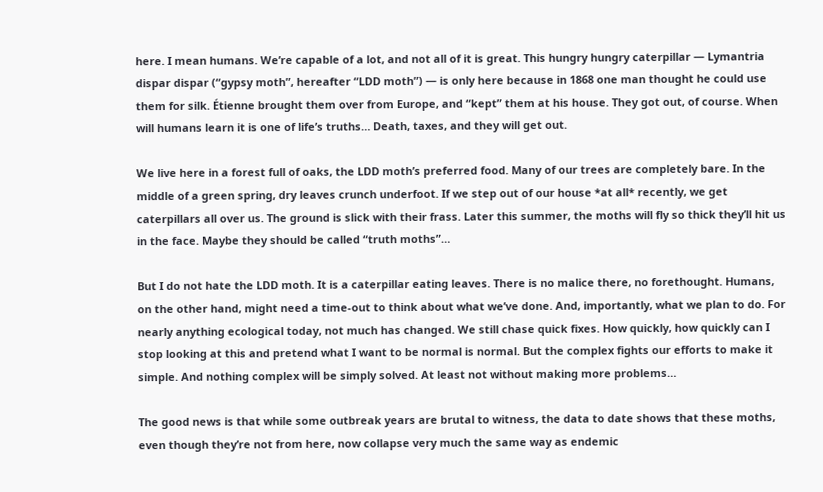here. I mean humans. We’re capable of a lot, and not all of it is great. This hungry hungry caterpillar — Lymantria dispar dispar (“gypsy moth”, hereafter “LDD moth”) — is only here because in 1868 one man thought he could use them for silk. Étienne brought them over from Europe, and “kept” them at his house. They got out, of course. When will humans learn it is one of life’s truths… Death, taxes, and they will get out.

We live here in a forest full of oaks, the LDD moth’s preferred food. Many of our trees are completely bare. In the middle of a green spring, dry leaves crunch underfoot. If we step out of our house *at all* recently, we get caterpillars all over us. The ground is slick with their frass. Later this summer, the moths will fly so thick they’ll hit us in the face. Maybe they should be called “truth moths”…

But I do not hate the LDD moth. It is a caterpillar eating leaves. There is no malice there, no forethought. Humans, on the other hand, might need a time-out to think about what we’ve done. And, importantly, what we plan to do. For nearly anything ecological today, not much has changed. We still chase quick fixes. How quickly, how quickly can I stop looking at this and pretend what I want to be normal is normal. But the complex fights our efforts to make it simple. And nothing complex will be simply solved. At least not without making more problems…

The good news is that while some outbreak years are brutal to witness, the data to date shows that these moths, even though they’re not from here, now collapse very much the same way as endemic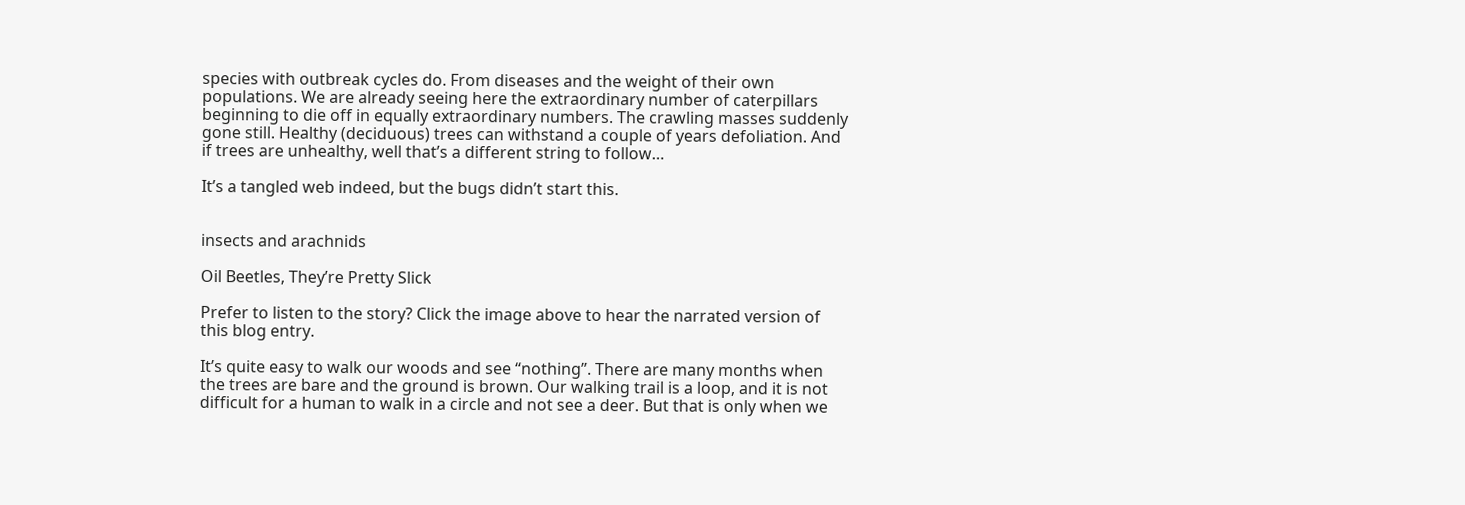species with outbreak cycles do. From diseases and the weight of their own populations. We are already seeing here the extraordinary number of caterpillars beginning to die off in equally extraordinary numbers. The crawling masses suddenly gone still. Healthy (deciduous) trees can withstand a couple of years defoliation. And if trees are unhealthy, well that’s a different string to follow…

It’s a tangled web indeed, but the bugs didn’t start this.


insects and arachnids

Oil Beetles, They’re Pretty Slick

Prefer to listen to the story? Click the image above to hear the narrated version of this blog entry.

It’s quite easy to walk our woods and see “nothing”. There are many months when the trees are bare and the ground is brown. Our walking trail is a loop, and it is not difficult for a human to walk in a circle and not see a deer. But that is only when we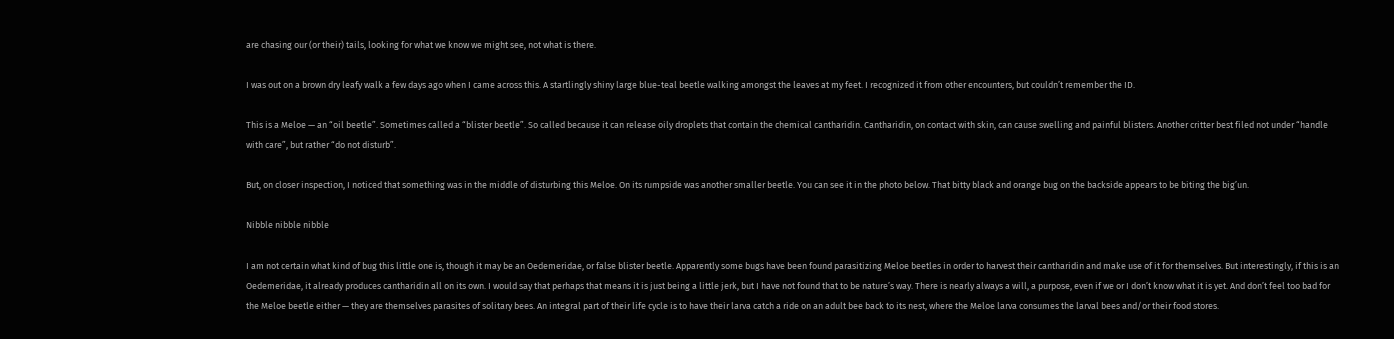are chasing our (or their) tails, looking for what we know we might see, not what is there.

I was out on a brown dry leafy walk a few days ago when I came across this. A startlingly shiny large blue-teal beetle walking amongst the leaves at my feet. I recognized it from other encounters, but couldn’t remember the ID.

This is a Meloe — an “oil beetle”. Sometimes called a “blister beetle”. So called because it can release oily droplets that contain the chemical cantharidin. Cantharidin, on contact with skin, can cause swelling and painful blisters. Another critter best filed not under “handle with care”, but rather “do not disturb”.

But, on closer inspection, I noticed that something was in the middle of disturbing this Meloe. On its rumpside was another smaller beetle. You can see it in the photo below. That bitty black and orange bug on the backside appears to be biting the big’un.

Nibble nibble nibble

I am not certain what kind of bug this little one is, though it may be an Oedemeridae, or false blister beetle. Apparently some bugs have been found parasitizing Meloe beetles in order to harvest their cantharidin and make use of it for themselves. But interestingly, if this is an Oedemeridae, it already produces cantharidin all on its own. I would say that perhaps that means it is just being a little jerk, but I have not found that to be nature’s way. There is nearly always a will, a purpose, even if we or I don’t know what it is yet. And don’t feel too bad for the Meloe beetle either — they are themselves parasites of solitary bees. An integral part of their life cycle is to have their larva catch a ride on an adult bee back to its nest, where the Meloe larva consumes the larval bees and/or their food stores.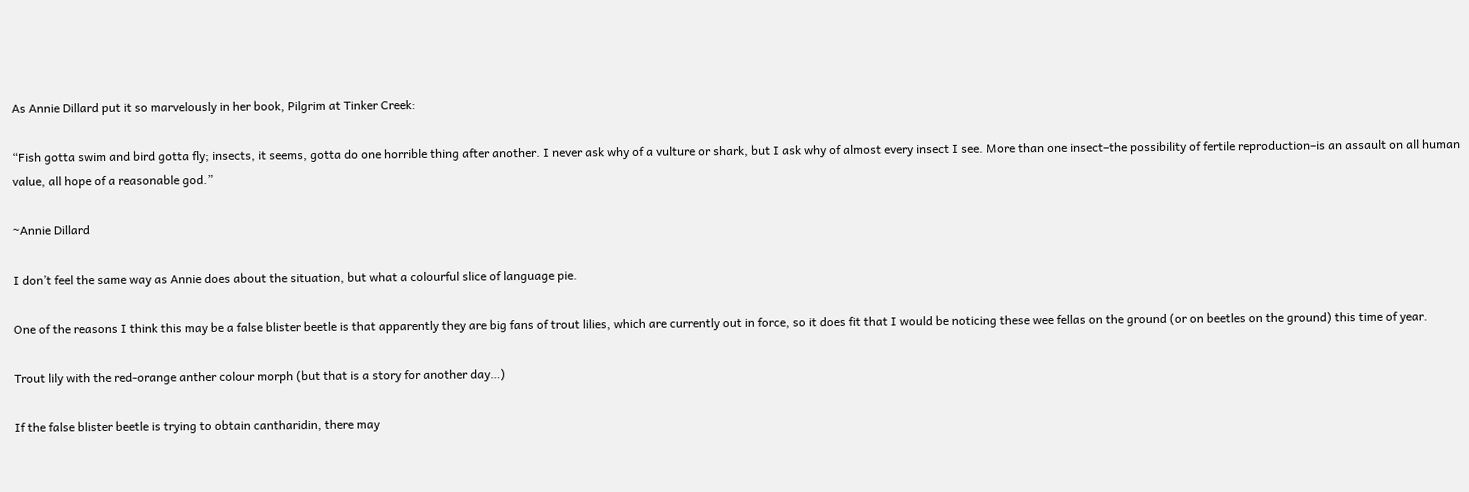As Annie Dillard put it so marvelously in her book, Pilgrim at Tinker Creek:

“Fish gotta swim and bird gotta fly; insects, it seems, gotta do one horrible thing after another. I never ask why of a vulture or shark, but I ask why of almost every insect I see. More than one insect–the possibility of fertile reproduction–is an assault on all human value, all hope of a reasonable god.”

~Annie Dillard

I don’t feel the same way as Annie does about the situation, but what a colourful slice of language pie.

One of the reasons I think this may be a false blister beetle is that apparently they are big fans of trout lilies, which are currently out in force, so it does fit that I would be noticing these wee fellas on the ground (or on beetles on the ground) this time of year.

Trout lily with the red-orange anther colour morph (but that is a story for another day…)

If the false blister beetle is trying to obtain cantharidin, there may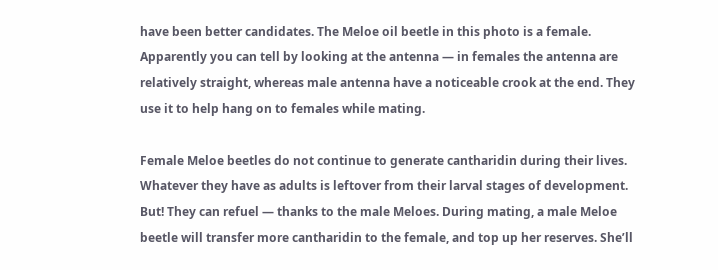have been better candidates. The Meloe oil beetle in this photo is a female. Apparently you can tell by looking at the antenna — in females the antenna are relatively straight, whereas male antenna have a noticeable crook at the end. They use it to help hang on to females while mating.

Female Meloe beetles do not continue to generate cantharidin during their lives. Whatever they have as adults is leftover from their larval stages of development. But! They can refuel — thanks to the male Meloes. During mating, a male Meloe beetle will transfer more cantharidin to the female, and top up her reserves. She’ll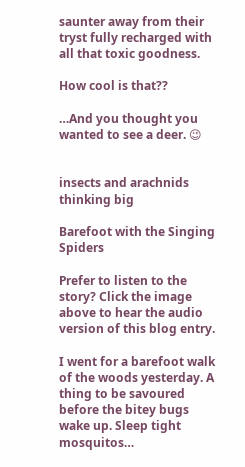saunter away from their tryst fully recharged with all that toxic goodness.

How cool is that??

…And you thought you wanted to see a deer. 😉


insects and arachnids thinking big

Barefoot with the Singing Spiders

Prefer to listen to the story? Click the image above to hear the audio version of this blog entry.

I went for a barefoot walk of the woods yesterday. A thing to be savoured before the bitey bugs wake up. Sleep tight mosquitos…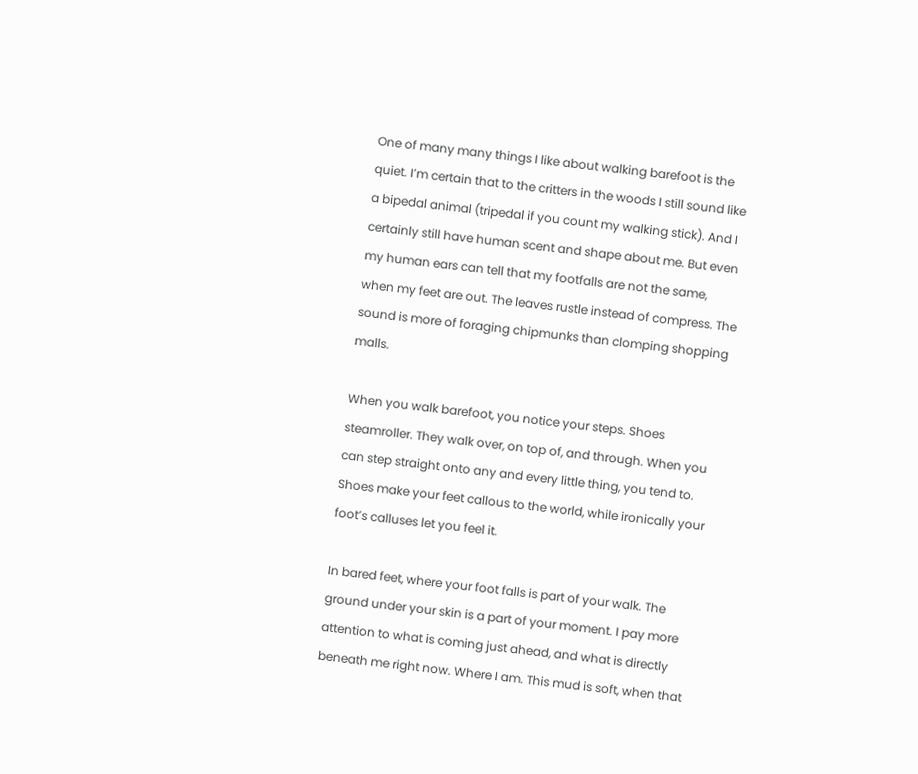One of many many things I like about walking barefoot is the quiet. I’m certain that to the critters in the woods I still sound like a bipedal animal (tripedal if you count my walking stick). And I certainly still have human scent and shape about me. But even my human ears can tell that my footfalls are not the same, when my feet are out. The leaves rustle instead of compress. The sound is more of foraging chipmunks than clomping shopping malls.

When you walk barefoot, you notice your steps. Shoes steamroller. They walk over, on top of, and through. When you can step straight onto any and every little thing, you tend to. Shoes make your feet callous to the world, while ironically your foot’s calluses let you feel it.

In bared feet, where your foot falls is part of your walk. The ground under your skin is a part of your moment. I pay more attention to what is coming just ahead, and what is directly beneath me right now. Where I am. This mud is soft, when that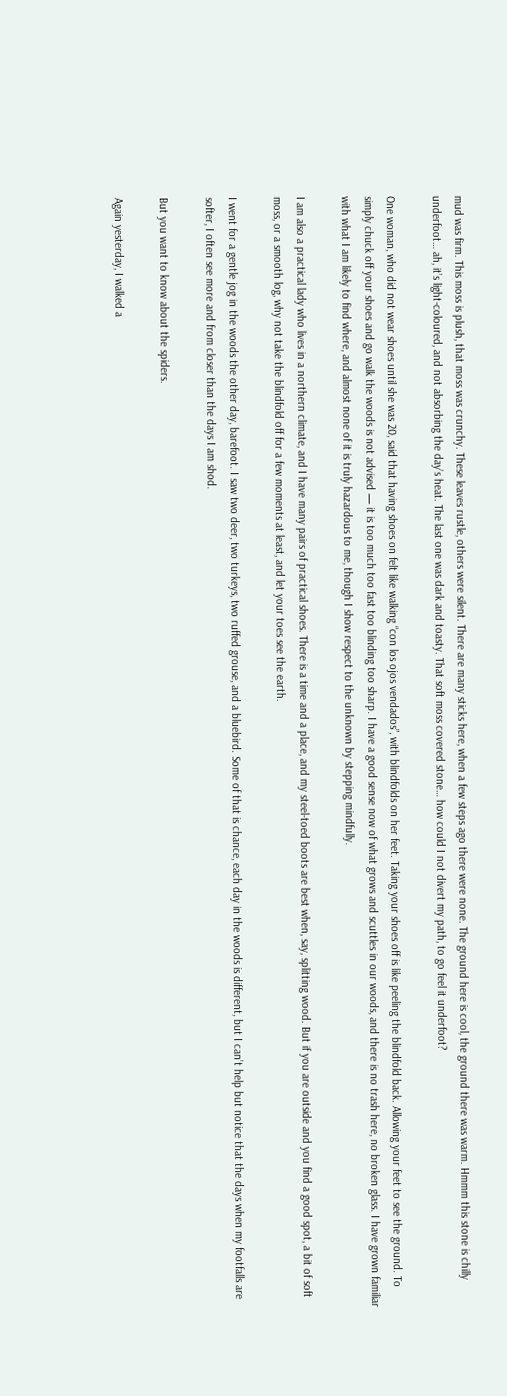mud was firm. This moss is plush, that moss was crunchy. These leaves rustle, others were silent. There are many sticks here, when a few steps ago there were none. The ground here is cool, the ground there was warm. Hmmm this stone is chilly underfoot… ah, it’s light-coloured, and not absorbing the day’s heat. The last one was dark and toasty. That soft moss covered stone… how could I not divert my path, to go feel it underfoot?

One woman, who did not wear shoes until she was 20, said that having shoes on felt like walking “con los ojos vendados”, with blindfolds on her feet. Taking your shoes off is like peeling the blindfold back. Allowing your feet to see the ground. To simply chuck off your shoes and go walk the woods is not advised — it is too much too fast too blinding too sharp. I have a good sense now of what grows and scuttles in our woods, and there is no trash here, no broken glass. I have grown familiar with what I am likely to find where, and almost none of it is truly hazardous to me, though I show respect to the unknown by stepping mindfully.

I am also a practical lady who lives in a northern climate, and I have many pairs of practical shoes. There is a time and a place, and my steel-toed boots are best when, say, splitting wood. But if you are outside and you find a good spot, a bit of soft moss, or a smooth log, why not take the blindfold off for a few moments at least, and let your toes see the earth.

I went for a gentle jog in the woods the other day, barefoot. I saw two deer, two turkeys, two ruffed grouse, and a bluebird. Some of that is chance, each day in the woods is different, but I can’t help but notice that the days when my footfalls are softer, I often see more and from closer than the days I am shod.

But you want to know about the spiders.

Again yesterday, I walked a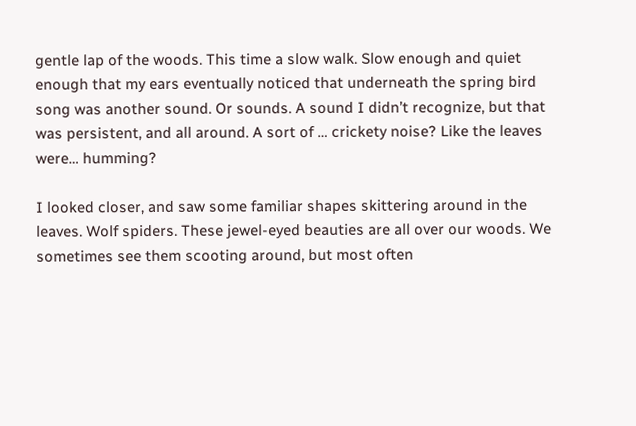gentle lap of the woods. This time a slow walk. Slow enough and quiet enough that my ears eventually noticed that underneath the spring bird song was another sound. Or sounds. A sound I didn’t recognize, but that was persistent, and all around. A sort of … crickety noise? Like the leaves were… humming?

I looked closer, and saw some familiar shapes skittering around in the leaves. Wolf spiders. These jewel-eyed beauties are all over our woods. We sometimes see them scooting around, but most often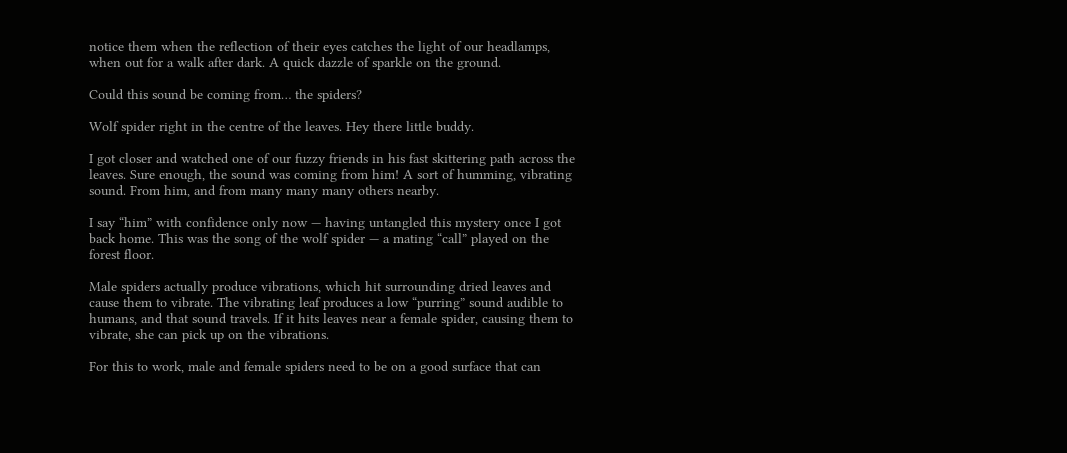notice them when the reflection of their eyes catches the light of our headlamps, when out for a walk after dark. A quick dazzle of sparkle on the ground.

Could this sound be coming from… the spiders?

Wolf spider right in the centre of the leaves. Hey there little buddy.

I got closer and watched one of our fuzzy friends in his fast skittering path across the leaves. Sure enough, the sound was coming from him! A sort of humming, vibrating sound. From him, and from many many many others nearby.

I say “him” with confidence only now — having untangled this mystery once I got back home. This was the song of the wolf spider — a mating “call” played on the forest floor.

Male spiders actually produce vibrations, which hit surrounding dried leaves and cause them to vibrate. The vibrating leaf produces a low “purring” sound audible to humans, and that sound travels. If it hits leaves near a female spider, causing them to vibrate, she can pick up on the vibrations.

For this to work, male and female spiders need to be on a good surface that can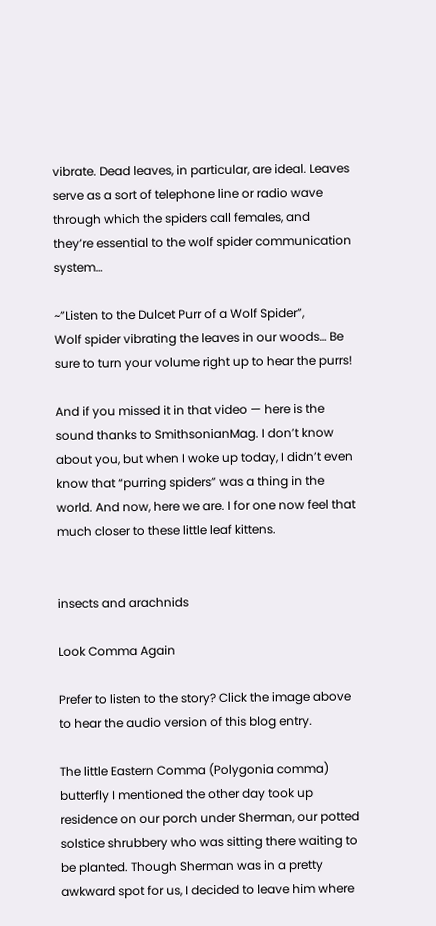vibrate. Dead leaves, in particular, are ideal. Leaves serve as a sort of telephone line or radio wave through which the spiders call females, and they’re essential to the wolf spider communication system…

~”Listen to the Dulcet Purr of a Wolf Spider”,
Wolf spider vibrating the leaves in our woods… Be sure to turn your volume right up to hear the purrs!

And if you missed it in that video — here is the sound thanks to SmithsonianMag. I don’t know about you, but when I woke up today, I didn’t even know that “purring spiders” was a thing in the world. And now, here we are. I for one now feel that much closer to these little leaf kittens.


insects and arachnids

Look Comma Again

Prefer to listen to the story? Click the image above to hear the audio version of this blog entry.

The little Eastern Comma (Polygonia comma) butterfly I mentioned the other day took up residence on our porch under Sherman, our potted solstice shrubbery who was sitting there waiting to be planted. Though Sherman was in a pretty awkward spot for us, I decided to leave him where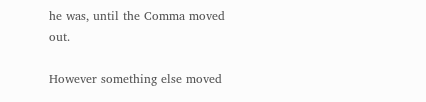he was, until the Comma moved out.

However something else moved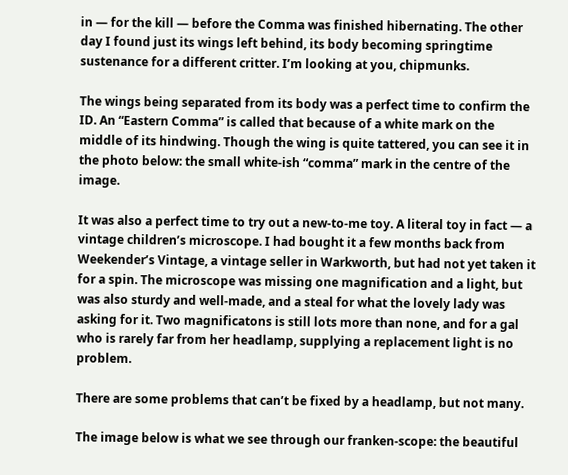in — for the kill — before the Comma was finished hibernating. The other day I found just its wings left behind, its body becoming springtime sustenance for a different critter. I’m looking at you, chipmunks.

The wings being separated from its body was a perfect time to confirm the ID. An “Eastern Comma” is called that because of a white mark on the middle of its hindwing. Though the wing is quite tattered, you can see it in the photo below: the small white-ish “comma” mark in the centre of the image.

It was also a perfect time to try out a new-to-me toy. A literal toy in fact — a vintage children’s microscope. I had bought it a few months back from Weekender’s Vintage, a vintage seller in Warkworth, but had not yet taken it for a spin. The microscope was missing one magnification and a light, but was also sturdy and well-made, and a steal for what the lovely lady was asking for it. Two magnificatons is still lots more than none, and for a gal who is rarely far from her headlamp, supplying a replacement light is no problem.

There are some problems that can’t be fixed by a headlamp, but not many.

The image below is what we see through our franken-scope: the beautiful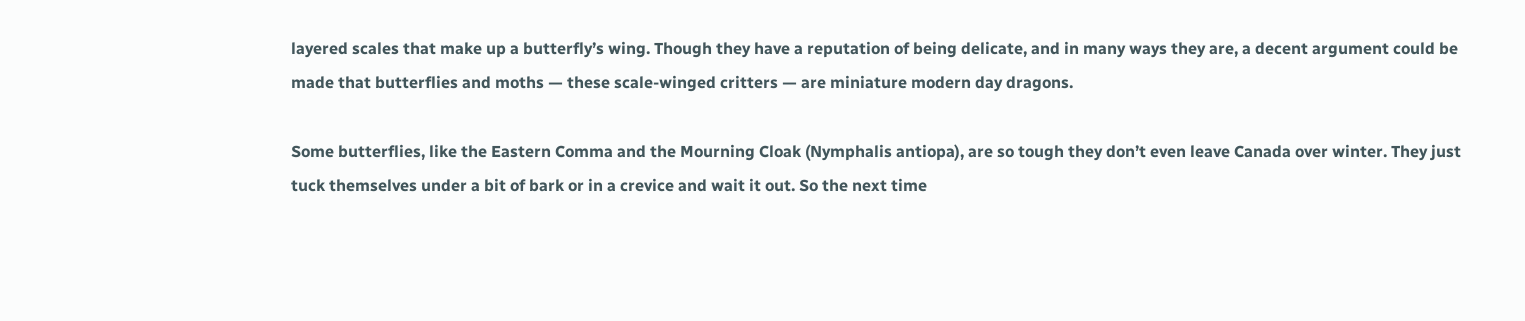layered scales that make up a butterfly’s wing. Though they have a reputation of being delicate, and in many ways they are, a decent argument could be made that butterflies and moths — these scale-winged critters — are miniature modern day dragons.

Some butterflies, like the Eastern Comma and the Mourning Cloak (Nymphalis antiopa), are so tough they don’t even leave Canada over winter. They just tuck themselves under a bit of bark or in a crevice and wait it out. So the next time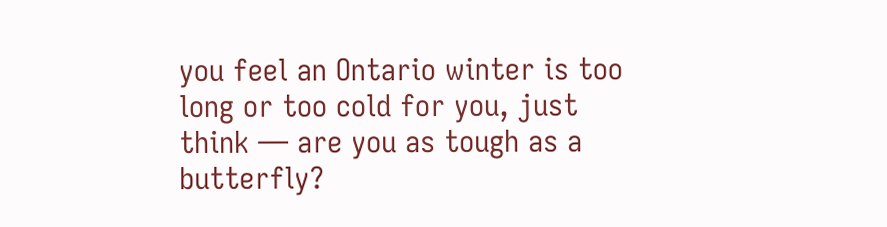you feel an Ontario winter is too long or too cold for you, just think — are you as tough as a butterfly?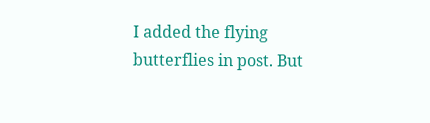I added the flying butterflies in post. But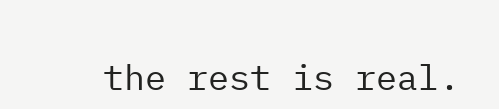the rest is real.